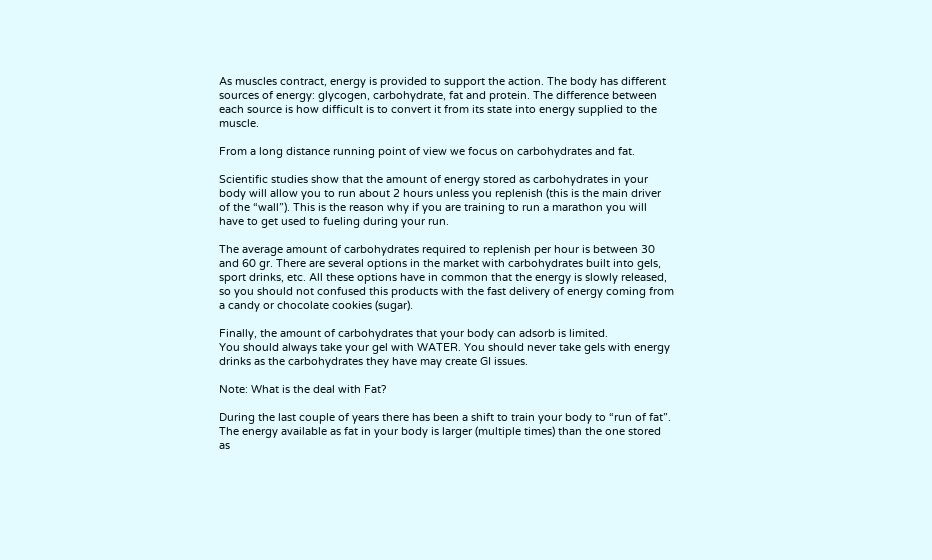As muscles contract, energy is provided to support the action. The body has different sources of energy: glycogen, carbohydrate, fat and protein. The difference between each source is how difficult is to convert it from its state into energy supplied to the muscle.

From a long distance running point of view we focus on carbohydrates and fat.

Scientific studies show that the amount of energy stored as carbohydrates in your body will allow you to run about 2 hours unless you replenish (this is the main driver of the “wall”). This is the reason why if you are training to run a marathon you will have to get used to fueling during your run.

The average amount of carbohydrates required to replenish per hour is between 30 and 60 gr. There are several options in the market with carbohydrates built into gels, sport drinks, etc. All these options have in common that the energy is slowly released, so you should not confused this products with the fast delivery of energy coming from a candy or chocolate cookies (sugar).

Finally, the amount of carbohydrates that your body can adsorb is limited.
You should always take your gel with WATER. You should never take gels with energy drinks as the carbohydrates they have may create GI issues.

Note: What is the deal with Fat?

During the last couple of years there has been a shift to train your body to “run of fat”. The energy available as fat in your body is larger (multiple times) than the one stored as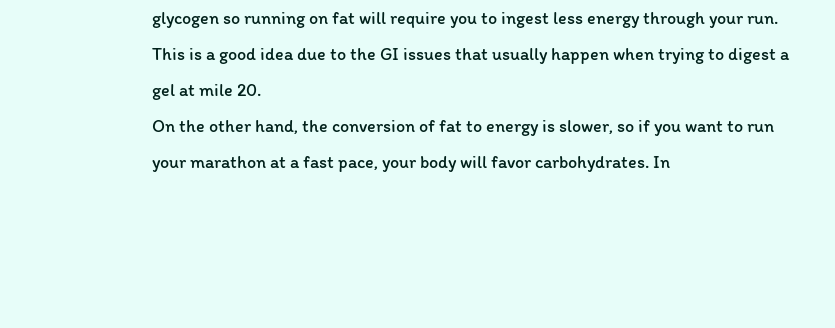glycogen so running on fat will require you to ingest less energy through your run. This is a good idea due to the GI issues that usually happen when trying to digest a gel at mile 20.
On the other hand, the conversion of fat to energy is slower, so if you want to run your marathon at a fast pace, your body will favor carbohydrates. In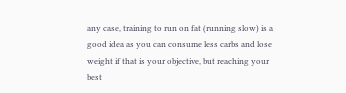any case, training to run on fat (running slow) is a good idea as you can consume less carbs and lose weight if that is your objective, but reaching your best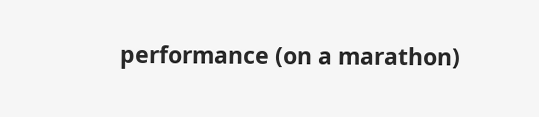performance (on a marathon)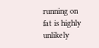running on fat is highly unlikely